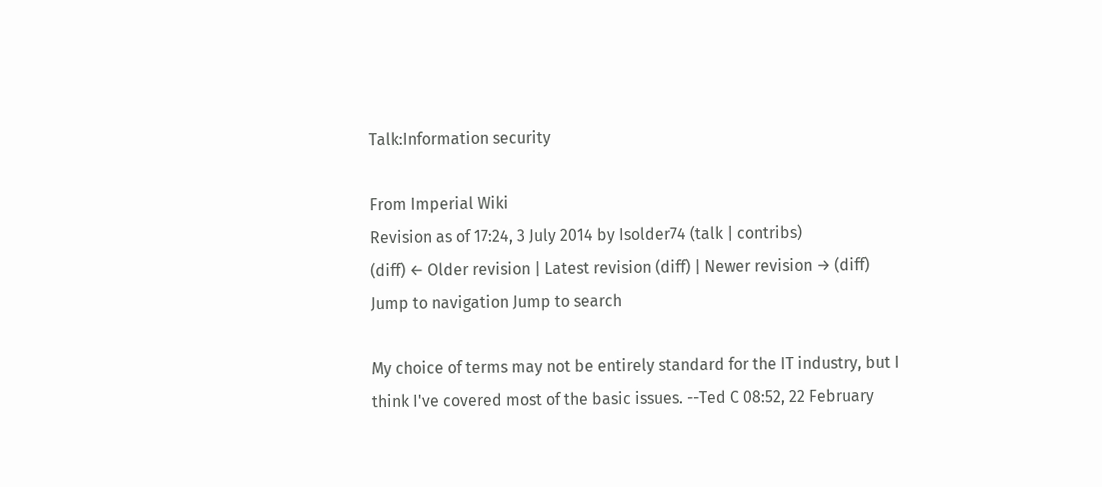Talk:Information security

From Imperial Wiki
Revision as of 17:24, 3 July 2014 by Isolder74 (talk | contribs)
(diff) ← Older revision | Latest revision (diff) | Newer revision → (diff)
Jump to navigation Jump to search

My choice of terms may not be entirely standard for the IT industry, but I think I've covered most of the basic issues. --Ted C 08:52, 22 February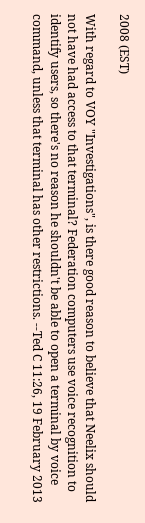2008 (EST)

With regard to VOY "Investigations", is there good reason to believe that Neelix should not have had access to that terminal? Federation computers use voice recognition to identify users, so there's no reason he shouldn't be able to open a terminal by voice command, unless that terminal has other restrictions. --Ted C 11:26, 19 February 2013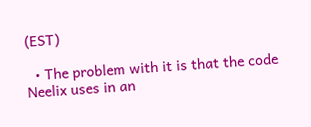(EST)

  • The problem with it is that the code Neelix uses in an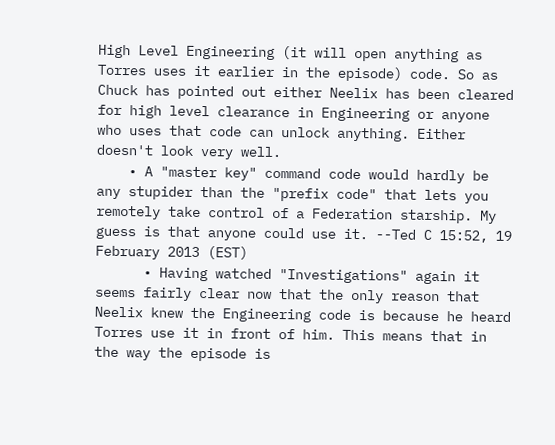High Level Engineering (it will open anything as Torres uses it earlier in the episode) code. So as Chuck has pointed out either Neelix has been cleared for high level clearance in Engineering or anyone who uses that code can unlock anything. Either doesn't look very well.
    • A "master key" command code would hardly be any stupider than the "prefix code" that lets you remotely take control of a Federation starship. My guess is that anyone could use it. --Ted C 15:52, 19 February 2013 (EST)
      • Having watched "Investigations" again it seems fairly clear now that the only reason that Neelix knew the Engineering code is because he heard Torres use it in front of him. This means that in the way the episode is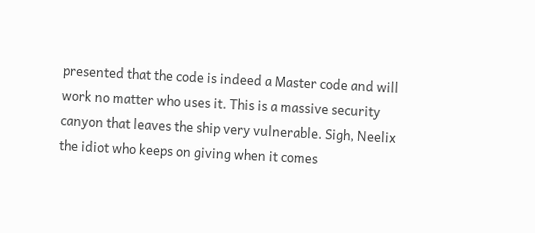presented that the code is indeed a Master code and will work no matter who uses it. This is a massive security canyon that leaves the ship very vulnerable. Sigh, Neelix the idiot who keeps on giving when it comes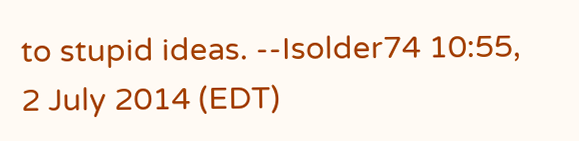to stupid ideas. --Isolder74 10:55, 2 July 2014 (EDT)